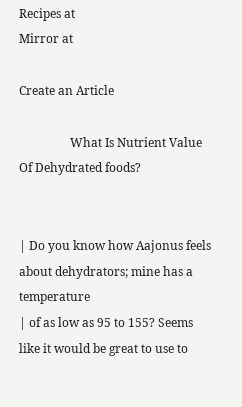Recipes at
Mirror at

Create an Article

                 What Is Nutrient Value Of Dehydrated foods?


| Do you know how Aajonus feels about dehydrators; mine has a temperature
| of as low as 95 to 155? Seems like it would be great to use to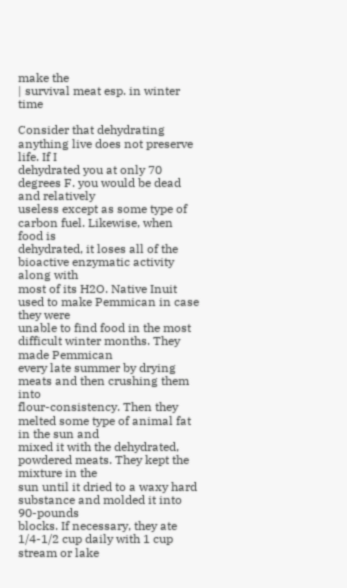make the
| survival meat esp. in winter time

Consider that dehydrating anything live does not preserve life. If I
dehydrated you at only 70 degrees F. you would be dead and relatively
useless except as some type of carbon fuel. Likewise, when food is
dehydrated, it loses all of the bioactive enzymatic activity along with
most of its H2O. Native Inuit used to make Pemmican in case they were
unable to find food in the most difficult winter months. They made Pemmican
every late summer by drying meats and then crushing them into
flour-consistency. Then they melted some type of animal fat in the sun and
mixed it with the dehydrated, powdered meats. They kept the mixture in the
sun until it dried to a waxy hard substance and molded it into 90-pounds
blocks. If necessary, they ate 1/4-1/2 cup daily with 1 cup stream or lake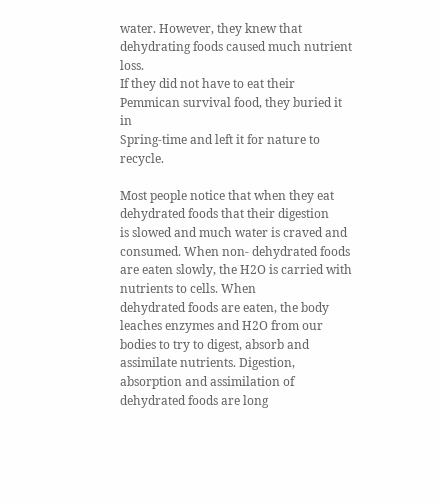water. However, they knew that dehydrating foods caused much nutrient loss.
If they did not have to eat their Pemmican survival food, they buried it in
Spring-time and left it for nature to recycle.

Most people notice that when they eat dehydrated foods that their digestion
is slowed and much water is craved and consumed. When non- dehydrated foods
are eaten slowly, the H2O is carried with nutrients to cells. When
dehydrated foods are eaten, the body leaches enzymes and H2O from our
bodies to try to digest, absorb and assimilate nutrients. Digestion,
absorption and assimilation of dehydrated foods are long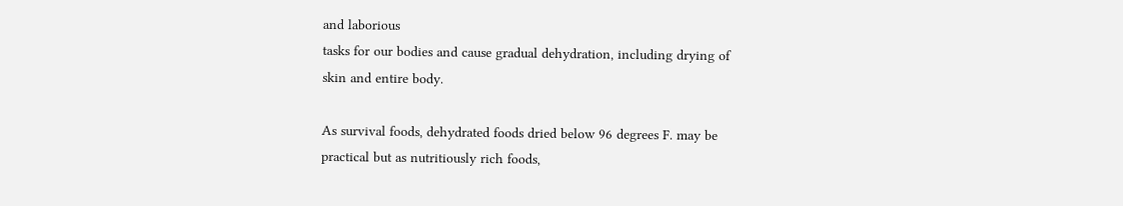and laborious
tasks for our bodies and cause gradual dehydration, including drying of
skin and entire body.

As survival foods, dehydrated foods dried below 96 degrees F. may be
practical but as nutritiously rich foods,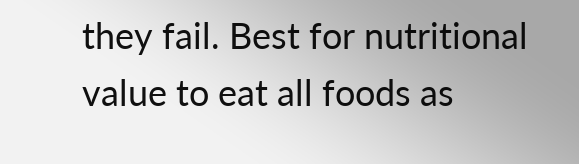they fail. Best for nutritional
value to eat all foods as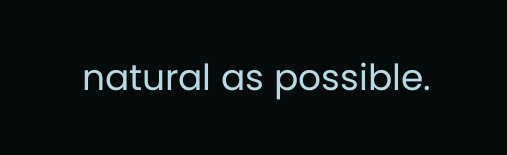natural as possible.